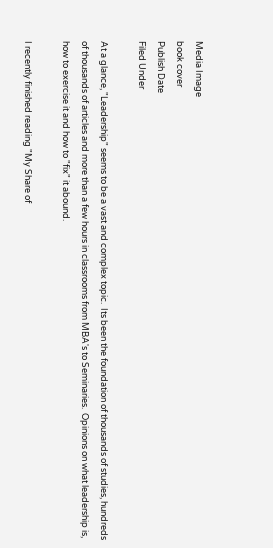Media Image
book cover
Publish Date
Filed Under

At a glance, "Leadership" seems to be a vast and complex topic.  Its been the foundation of thousands of studies, hundreds of thousands of articles and more than a few hours in classrooms from MBA's to Seminaries.  Opinions on what leadership is, how to exercise it and how to "fix" it abound.

I recently finished reading "My Share of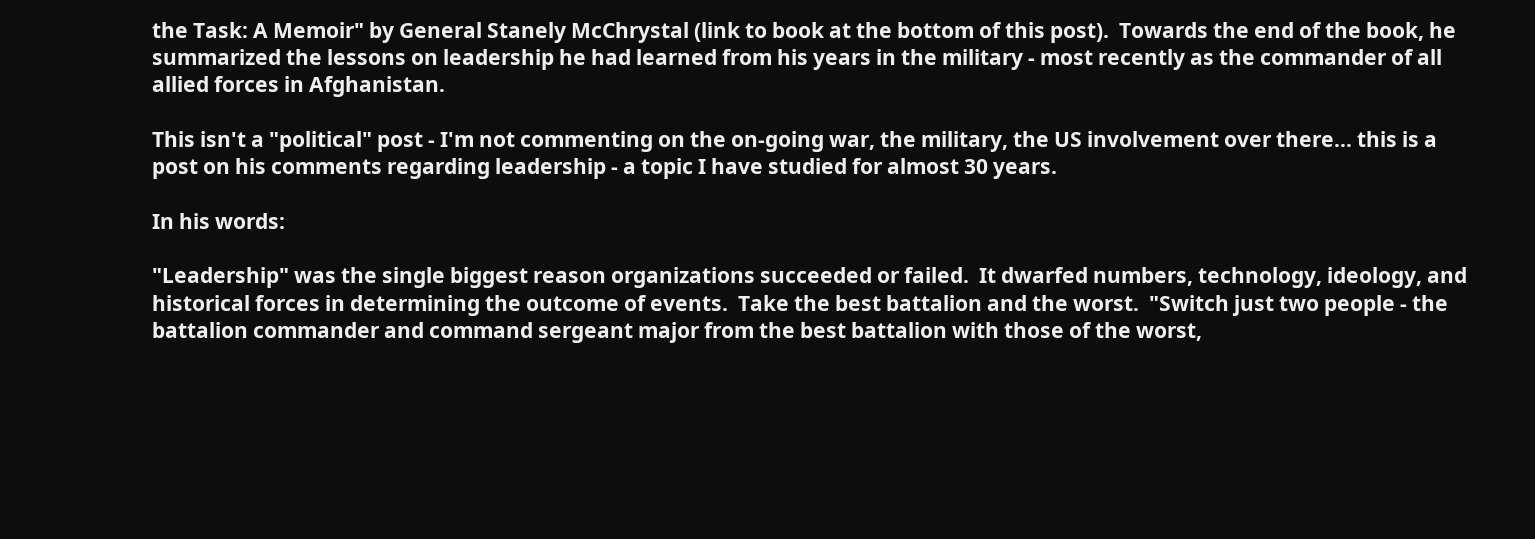the Task: A Memoir" by General Stanely McChrystal (link to book at the bottom of this post).  Towards the end of the book, he summarized the lessons on leadership he had learned from his years in the military - most recently as the commander of all allied forces in Afghanistan.

This isn't a "political" post - I'm not commenting on the on-going war, the military, the US involvement over there... this is a post on his comments regarding leadership - a topic I have studied for almost 30 years.

In his words:

"Leadership" was the single biggest reason organizations succeeded or failed.  It dwarfed numbers, technology, ideology, and historical forces in determining the outcome of events.  Take the best battalion and the worst.  "Switch just two people - the battalion commander and command sergeant major from the best battalion with those of the worst,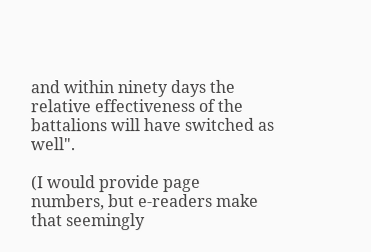and within ninety days the relative effectiveness of the battalions will have switched as well".

(I would provide page numbers, but e-readers make that seemingly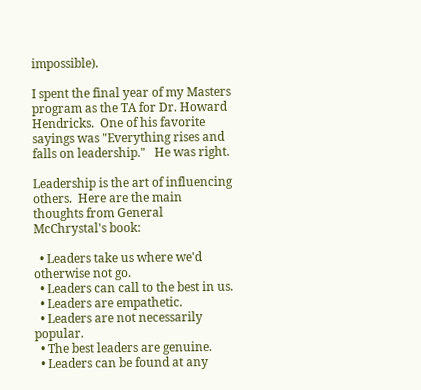impossible).

I spent the final year of my Masters program as the TA for Dr. Howard Hendricks.  One of his favorite sayings was "Everything rises and falls on leadership."   He was right.

Leadership is the art of influencing others.  Here are the main thoughts from General McChrystal's book:

  • Leaders take us where we'd otherwise not go.
  • Leaders can call to the best in us.
  • Leaders are empathetic.
  • Leaders are not necessarily popular.
  • The best leaders are genuine.
  • Leaders can be found at any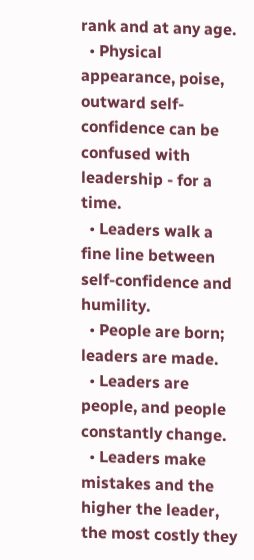rank and at any age.
  • Physical appearance, poise, outward self-confidence can be confused with leadership - for a time.
  • Leaders walk a fine line between self-confidence and humility.
  • People are born; leaders are made.
  • Leaders are people, and people constantly change.
  • Leaders make mistakes and the higher the leader, the most costly they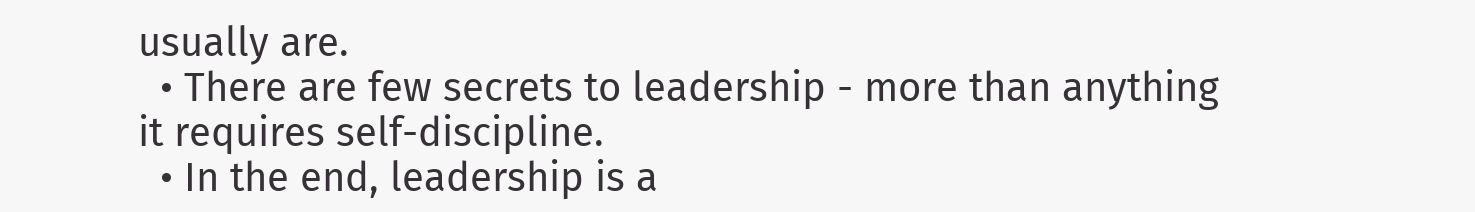usually are.
  • There are few secrets to leadership - more than anything it requires self-discipline.
  • In the end, leadership is a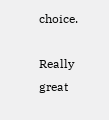choice.

Really great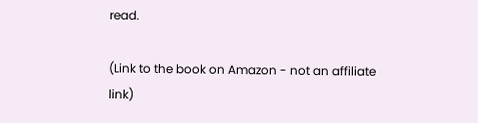read.

(Link to the book on Amazon - not an affiliate link)